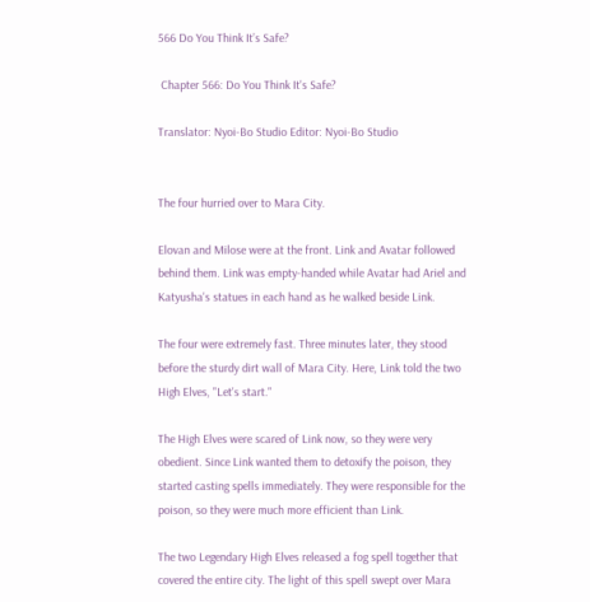566 Do You Think It’s Safe?

 Chapter 566: Do You Think It's Safe?

Translator: Nyoi-Bo Studio Editor: Nyoi-Bo Studio


The four hurried over to Mara City.

Elovan and Milose were at the front. Link and Avatar followed behind them. Link was empty-handed while Avatar had Ariel and Katyusha's statues in each hand as he walked beside Link.

The four were extremely fast. Three minutes later, they stood before the sturdy dirt wall of Mara City. Here, Link told the two High Elves, "Let's start."

The High Elves were scared of Link now, so they were very obedient. Since Link wanted them to detoxify the poison, they started casting spells immediately. They were responsible for the poison, so they were much more efficient than Link.

The two Legendary High Elves released a fog spell together that covered the entire city. The light of this spell swept over Mara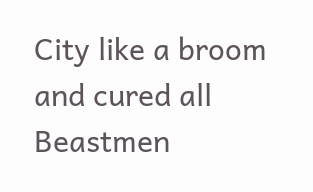City like a broom and cured all Beastmen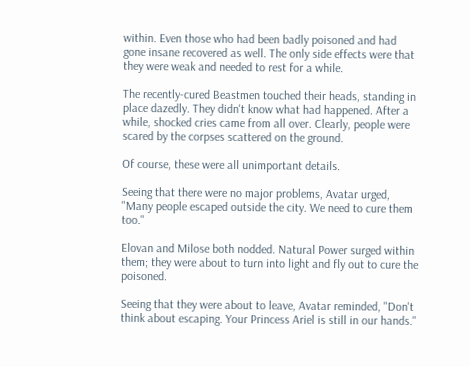within. Even those who had been badly poisoned and had gone insane recovered as well. The only side effects were that they were weak and needed to rest for a while.

The recently-cured Beastmen touched their heads, standing in place dazedly. They didn't know what had happened. After a while, shocked cries came from all over. Clearly, people were scared by the corpses scattered on the ground.

Of course, these were all unimportant details.

Seeing that there were no major problems, Avatar urged, "Many people escaped outside the city. We need to cure them too."

Elovan and Milose both nodded. Natural Power surged within them; they were about to turn into light and fly out to cure the poisoned.

Seeing that they were about to leave, Avatar reminded, "Don't think about escaping. Your Princess Ariel is still in our hands."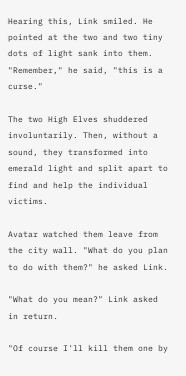Hearing this, Link smiled. He pointed at the two and two tiny dots of light sank into them. "Remember," he said, "this is a curse."

The two High Elves shuddered involuntarily. Then, without a sound, they transformed into emerald light and split apart to find and help the individual victims.

Avatar watched them leave from the city wall. "What do you plan to do with them?" he asked Link.

"What do you mean?" Link asked in return.

"Of course I'll kill them one by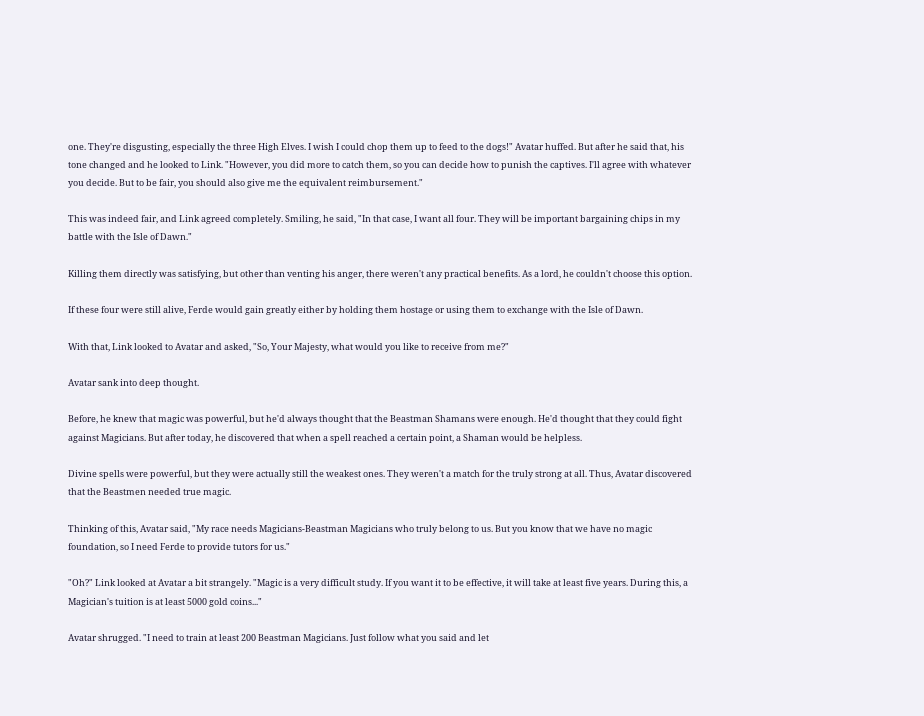one. They're disgusting, especially the three High Elves. I wish I could chop them up to feed to the dogs!" Avatar huffed. But after he said that, his tone changed and he looked to Link. "However, you did more to catch them, so you can decide how to punish the captives. I'll agree with whatever you decide. But to be fair, you should also give me the equivalent reimbursement."

This was indeed fair, and Link agreed completely. Smiling, he said, "In that case, I want all four. They will be important bargaining chips in my battle with the Isle of Dawn."

Killing them directly was satisfying, but other than venting his anger, there weren't any practical benefits. As a lord, he couldn't choose this option.

If these four were still alive, Ferde would gain greatly either by holding them hostage or using them to exchange with the Isle of Dawn.

With that, Link looked to Avatar and asked, "So, Your Majesty, what would you like to receive from me?"

Avatar sank into deep thought.

Before, he knew that magic was powerful, but he'd always thought that the Beastman Shamans were enough. He'd thought that they could fight against Magicians. But after today, he discovered that when a spell reached a certain point, a Shaman would be helpless.

Divine spells were powerful, but they were actually still the weakest ones. They weren't a match for the truly strong at all. Thus, Avatar discovered that the Beastmen needed true magic.

Thinking of this, Avatar said, "My race needs Magicians-Beastman Magicians who truly belong to us. But you know that we have no magic foundation, so I need Ferde to provide tutors for us."

"Oh?" Link looked at Avatar a bit strangely. "Magic is a very difficult study. If you want it to be effective, it will take at least five years. During this, a Magician's tuition is at least 5000 gold coins..."

Avatar shrugged. "I need to train at least 200 Beastman Magicians. Just follow what you said and let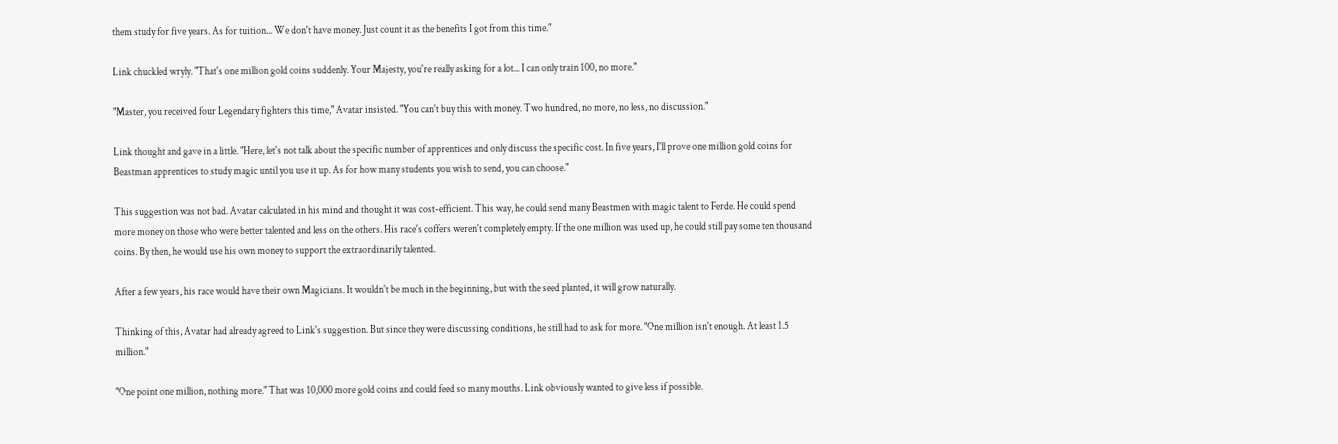them study for five years. As for tuition... We don't have money. Just count it as the benefits I got from this time."

Link chuckled wryly. "That's one million gold coins suddenly. Your Majesty, you're really asking for a lot... I can only train 100, no more."

"Master, you received four Legendary fighters this time," Avatar insisted. "You can't buy this with money. Two hundred, no more, no less, no discussion."

Link thought and gave in a little. "Here, let's not talk about the specific number of apprentices and only discuss the specific cost. In five years, I'll prove one million gold coins for Beastman apprentices to study magic until you use it up. As for how many students you wish to send, you can choose."

This suggestion was not bad. Avatar calculated in his mind and thought it was cost-efficient. This way, he could send many Beastmen with magic talent to Ferde. He could spend more money on those who were better talented and less on the others. His race's coffers weren't completely empty. If the one million was used up, he could still pay some ten thousand coins. By then, he would use his own money to support the extraordinarily talented.

After a few years, his race would have their own Magicians. It wouldn't be much in the beginning, but with the seed planted, it will grow naturally.

Thinking of this, Avatar had already agreed to Link's suggestion. But since they were discussing conditions, he still had to ask for more. "One million isn't enough. At least 1.5 million."

"One point one million, nothing more." That was 10,000 more gold coins and could feed so many mouths. Link obviously wanted to give less if possible.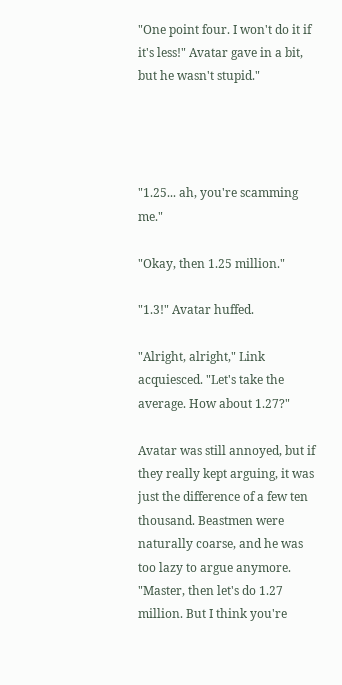"One point four. I won't do it if it's less!" Avatar gave in a bit, but he wasn't stupid."




"1.25... ah, you're scamming me."

"Okay, then 1.25 million."

"1.3!" Avatar huffed.

"Alright, alright," Link acquiesced. "Let's take the average. How about 1.27?"

Avatar was still annoyed, but if they really kept arguing, it was just the difference of a few ten thousand. Beastmen were naturally coarse, and he was too lazy to argue anymore. "Master, then let's do 1.27 million. But I think you're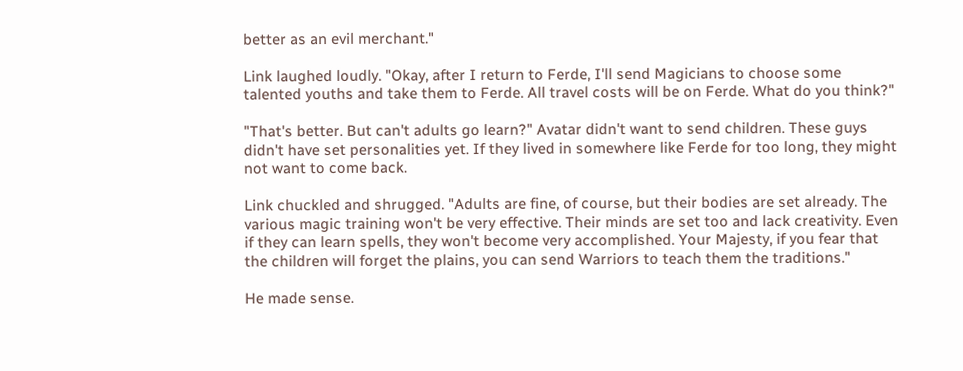better as an evil merchant."

Link laughed loudly. "Okay, after I return to Ferde, I'll send Magicians to choose some talented youths and take them to Ferde. All travel costs will be on Ferde. What do you think?"

"That's better. But can't adults go learn?" Avatar didn't want to send children. These guys didn't have set personalities yet. If they lived in somewhere like Ferde for too long, they might not want to come back.

Link chuckled and shrugged. "Adults are fine, of course, but their bodies are set already. The various magic training won't be very effective. Their minds are set too and lack creativity. Even if they can learn spells, they won't become very accomplished. Your Majesty, if you fear that the children will forget the plains, you can send Warriors to teach them the traditions."

He made sense.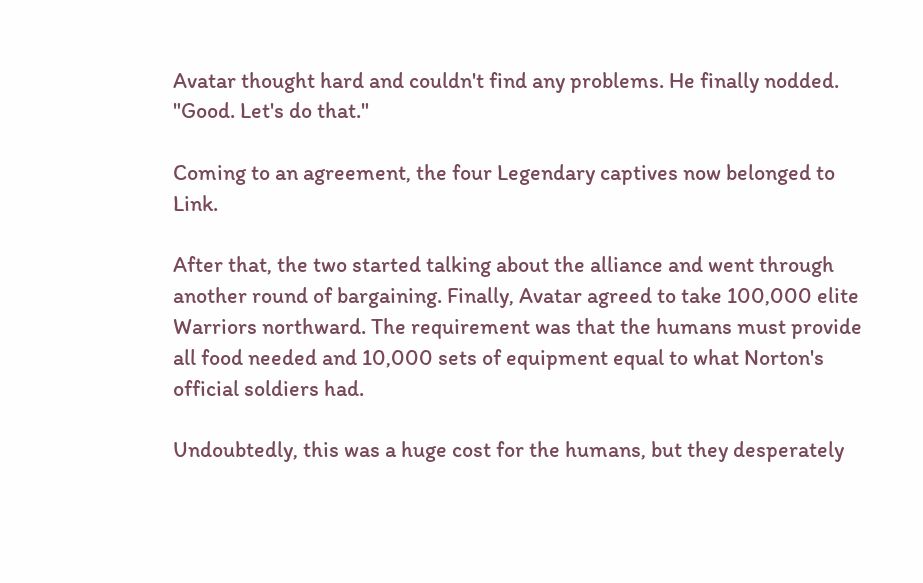Avatar thought hard and couldn't find any problems. He finally nodded. "Good. Let's do that."

Coming to an agreement, the four Legendary captives now belonged to Link.

After that, the two started talking about the alliance and went through another round of bargaining. Finally, Avatar agreed to take 100,000 elite Warriors northward. The requirement was that the humans must provide all food needed and 10,000 sets of equipment equal to what Norton's official soldiers had.

Undoubtedly, this was a huge cost for the humans, but they desperately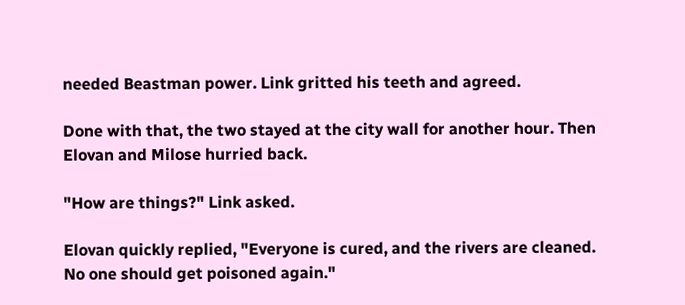needed Beastman power. Link gritted his teeth and agreed.

Done with that, the two stayed at the city wall for another hour. Then Elovan and Milose hurried back.

"How are things?" Link asked.

Elovan quickly replied, "Everyone is cured, and the rivers are cleaned. No one should get poisoned again."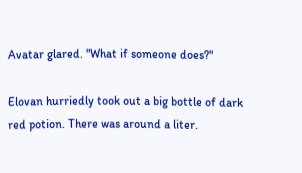Avatar glared. "What if someone does?"

Elovan hurriedly took out a big bottle of dark red potion. There was around a liter.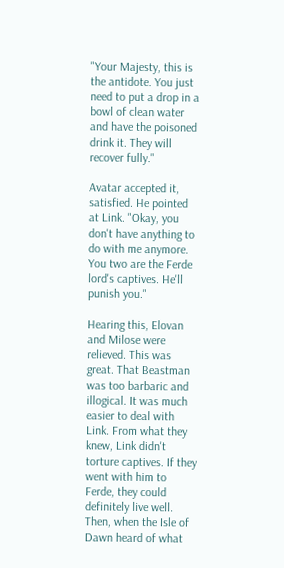"Your Majesty, this is the antidote. You just need to put a drop in a bowl of clean water and have the poisoned drink it. They will recover fully."

Avatar accepted it, satisfied. He pointed at Link. "Okay, you don't have anything to do with me anymore. You two are the Ferde lord's captives. He'll punish you."

Hearing this, Elovan and Milose were relieved. This was great. That Beastman was too barbaric and illogical. It was much easier to deal with Link. From what they knew, Link didn't torture captives. If they went with him to Ferde, they could definitely live well. Then, when the Isle of Dawn heard of what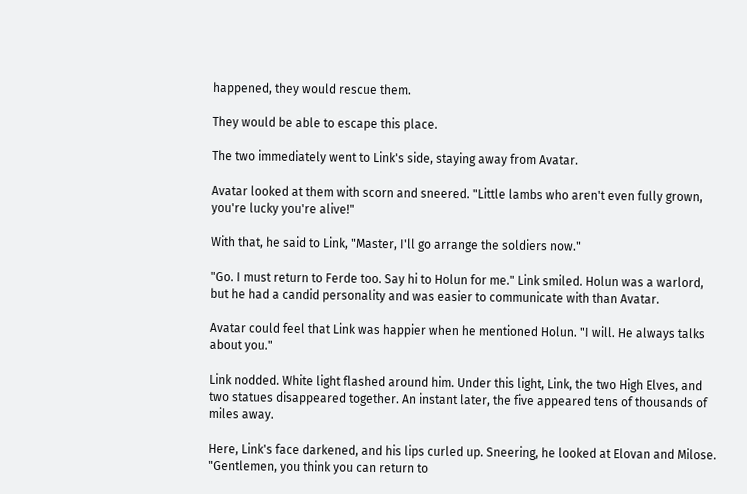happened, they would rescue them.

They would be able to escape this place.

The two immediately went to Link's side, staying away from Avatar.

Avatar looked at them with scorn and sneered. "Little lambs who aren't even fully grown, you're lucky you're alive!"

With that, he said to Link, "Master, I'll go arrange the soldiers now."

"Go. I must return to Ferde too. Say hi to Holun for me." Link smiled. Holun was a warlord, but he had a candid personality and was easier to communicate with than Avatar.

Avatar could feel that Link was happier when he mentioned Holun. "I will. He always talks about you."

Link nodded. White light flashed around him. Under this light, Link, the two High Elves, and two statues disappeared together. An instant later, the five appeared tens of thousands of miles away.

Here, Link's face darkened, and his lips curled up. Sneering, he looked at Elovan and Milose. "Gentlemen, you think you can return to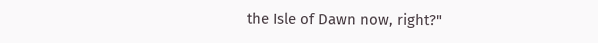the Isle of Dawn now, right?"